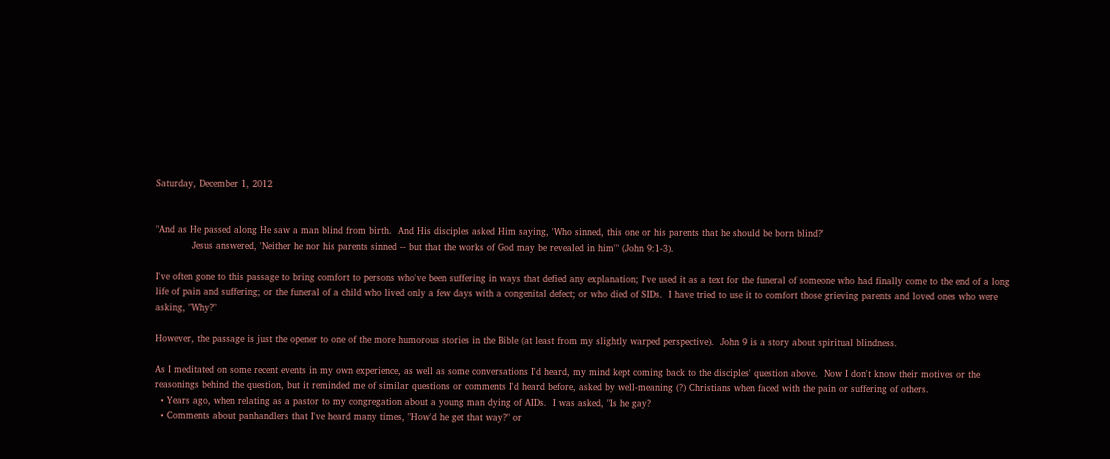Saturday, December 1, 2012


"And as He passed along He saw a man blind from birth.  And His disciples asked Him saying, 'Who sinned, this one or his parents that he should be born blind?'
            Jesus answered, 'Neither he nor his parents sinned -- but that the works of God may be revealed in him'" (John 9:1-3).

I've often gone to this passage to bring comfort to persons who've been suffering in ways that defied any explanation; I've used it as a text for the funeral of someone who had finally come to the end of a long life of pain and suffering; or the funeral of a child who lived only a few days with a congenital defect; or who died of SIDs.  I have tried to use it to comfort those grieving parents and loved ones who were asking, "Why?"

However, the passage is just the opener to one of the more humorous stories in the Bible (at least from my slightly warped perspective).  John 9 is a story about spiritual blindness.

As I meditated on some recent events in my own experience, as well as some conversations I'd heard, my mind kept coming back to the disciples' question above.  Now I don't know their motives or the reasonings behind the question, but it reminded me of similar questions or comments I'd heard before, asked by well-meaning (?) Christians when faced with the pain or suffering of others.
  • Years ago, when relating as a pastor to my congregation about a young man dying of AIDs.  I was asked, "Is he gay?
  • Comments about panhandlers that I've heard many times, "How'd he get that way?" or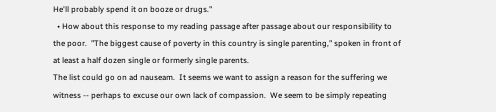He'll probably spend it on booze or drugs."
  • How about this response to my reading passage after passage about our responsibility to the poor.  "The biggest cause of poverty in this country is single parenting," spoken in front of at least a half dozen single or formerly single parents.
The list could go on ad nauseam.  It seems we want to assign a reason for the suffering we witness -- perhaps to excuse our own lack of compassion.  We seem to be simply repeating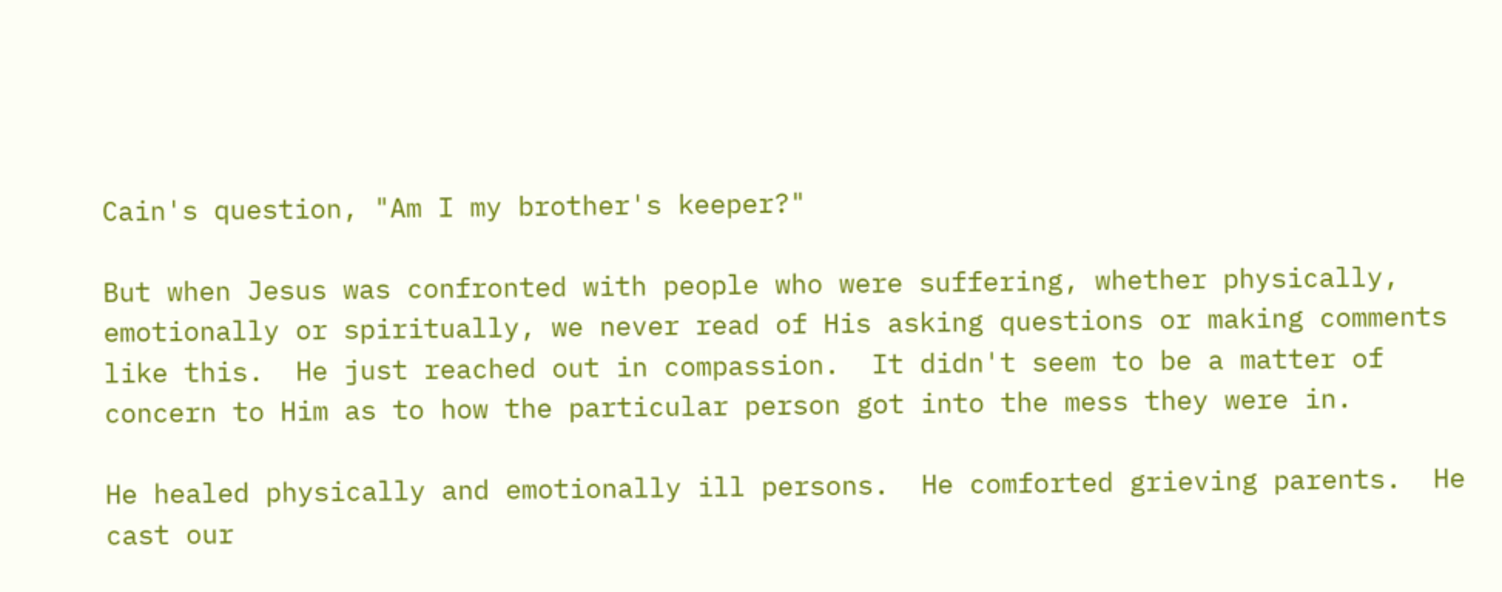Cain's question, "Am I my brother's keeper?"

But when Jesus was confronted with people who were suffering, whether physically, emotionally or spiritually, we never read of His asking questions or making comments like this.  He just reached out in compassion.  It didn't seem to be a matter of concern to Him as to how the particular person got into the mess they were in.

He healed physically and emotionally ill persons.  He comforted grieving parents.  He cast our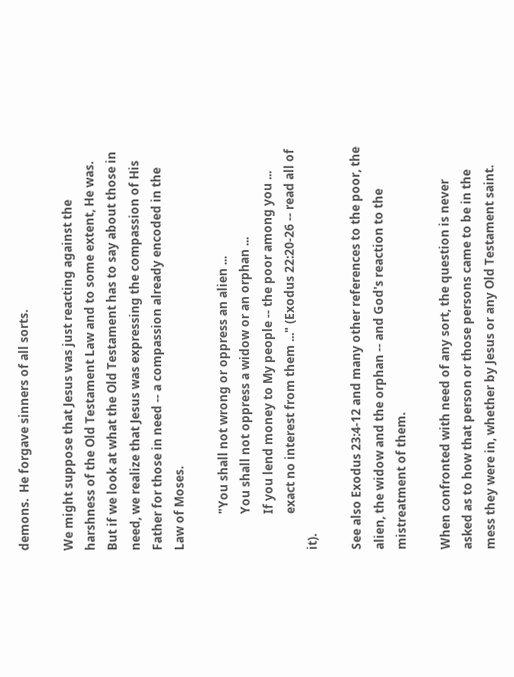demons.  He forgave sinners of all sorts.

We might suppose that Jesus was just reacting against the harshness of the Old Testament Law and to some extent, He was.  But if we look at what the Old Testament has to say about those in need, we realize that Jesus was expressing the compassion of His Father for those in need -- a compassion already encoded in the Law of Moses.

            "You shall not wrong or oppress an alien ...
            You shall not oppress a widow or an orphan ...
            If you lend money to My people -- the poor among you ...
            exact no interest from them ..." (Exodus 22:20-26 -- read all of it).

See also Exodus 23:4-12 and many other references to the poor, the alien, the widow and the orphan -- and God's reaction to the mistreatment of them.

When confronted with need of any sort, the question is never asked as to how that person or those persons came to be in the mess they were in, whether by Jesus or any Old Testament saint.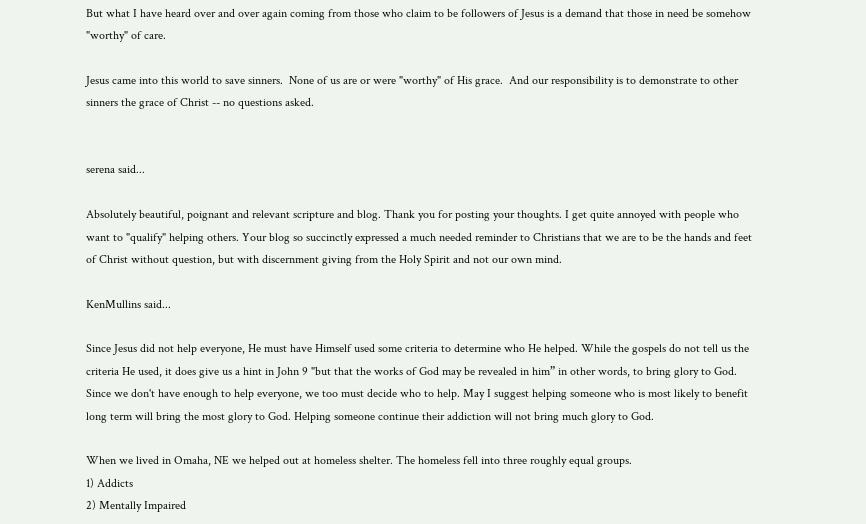But what I have heard over and over again coming from those who claim to be followers of Jesus is a demand that those in need be somehow "worthy" of care.

Jesus came into this world to save sinners.  None of us are or were "worthy" of His grace.  And our responsibility is to demonstrate to other sinners the grace of Christ -- no questions asked.


serena said...

Absolutely beautiful, poignant and relevant scripture and blog. Thank you for posting your thoughts. I get quite annoyed with people who want to "qualify" helping others. Your blog so succinctly expressed a much needed reminder to Christians that we are to be the hands and feet of Christ without question, but with discernment giving from the Holy Spirit and not our own mind.

KenMullins said...

Since Jesus did not help everyone, He must have Himself used some criteria to determine who He helped. While the gospels do not tell us the criteria He used, it does give us a hint in John 9 "but that the works of God may be revealed in him” in other words, to bring glory to God. Since we don't have enough to help everyone, we too must decide who to help. May I suggest helping someone who is most likely to benefit long term will bring the most glory to God. Helping someone continue their addiction will not bring much glory to God.

When we lived in Omaha, NE we helped out at homeless shelter. The homeless fell into three roughly equal groups.
1) Addicts
2) Mentally Impaired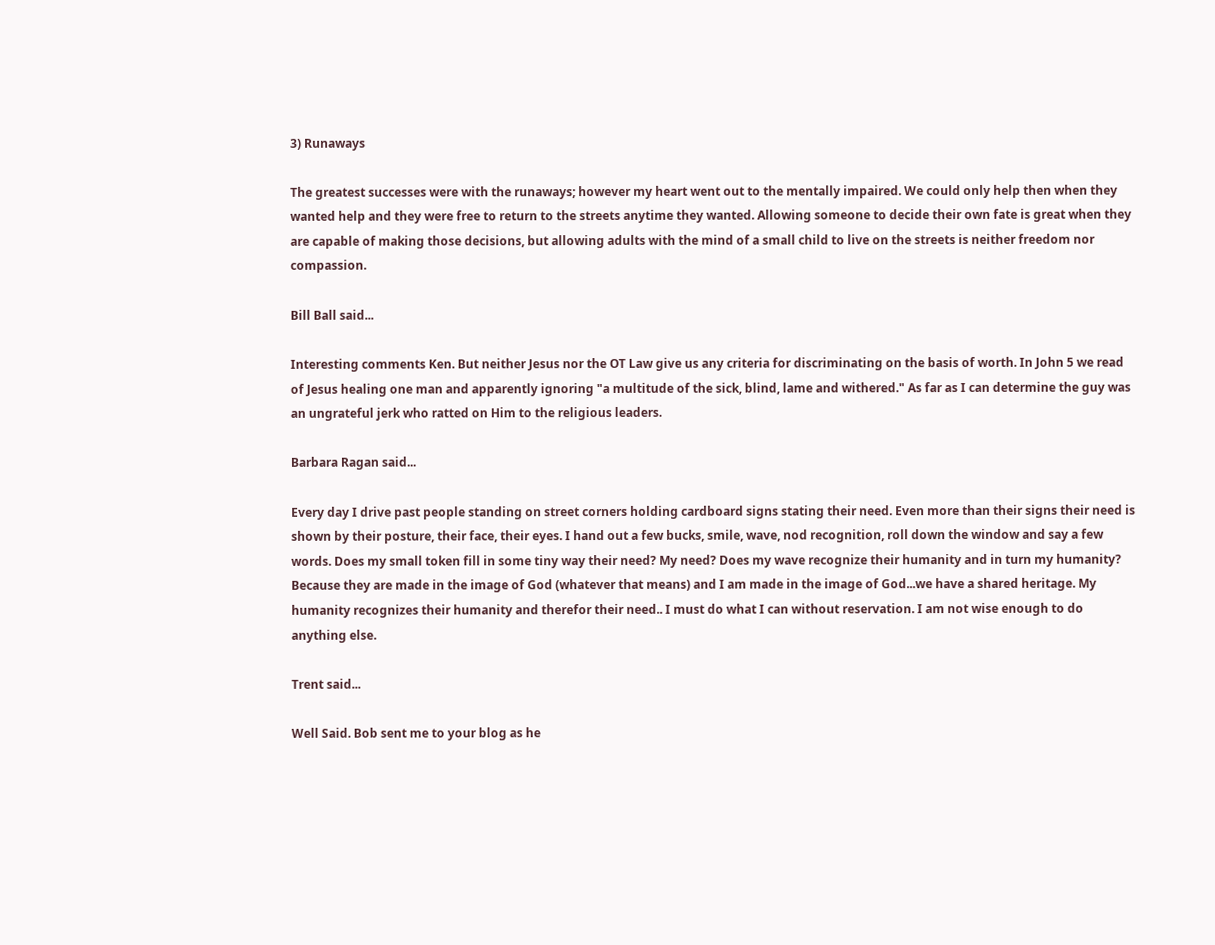3) Runaways

The greatest successes were with the runaways; however my heart went out to the mentally impaired. We could only help then when they wanted help and they were free to return to the streets anytime they wanted. Allowing someone to decide their own fate is great when they are capable of making those decisions, but allowing adults with the mind of a small child to live on the streets is neither freedom nor compassion.

Bill Ball said...

Interesting comments Ken. But neither Jesus nor the OT Law give us any criteria for discriminating on the basis of worth. In John 5 we read of Jesus healing one man and apparently ignoring "a multitude of the sick, blind, lame and withered." As far as I can determine the guy was an ungrateful jerk who ratted on Him to the religious leaders.

Barbara Ragan said...

Every day I drive past people standing on street corners holding cardboard signs stating their need. Even more than their signs their need is shown by their posture, their face, their eyes. I hand out a few bucks, smile, wave, nod recognition, roll down the window and say a few words. Does my small token fill in some tiny way their need? My need? Does my wave recognize their humanity and in turn my humanity? Because they are made in the image of God (whatever that means) and I am made in the image of God...we have a shared heritage. My humanity recognizes their humanity and therefor their need.. I must do what I can without reservation. I am not wise enough to do anything else.

Trent said...

Well Said. Bob sent me to your blog as he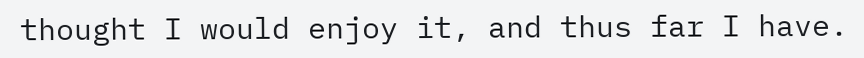thought I would enjoy it, and thus far I have.